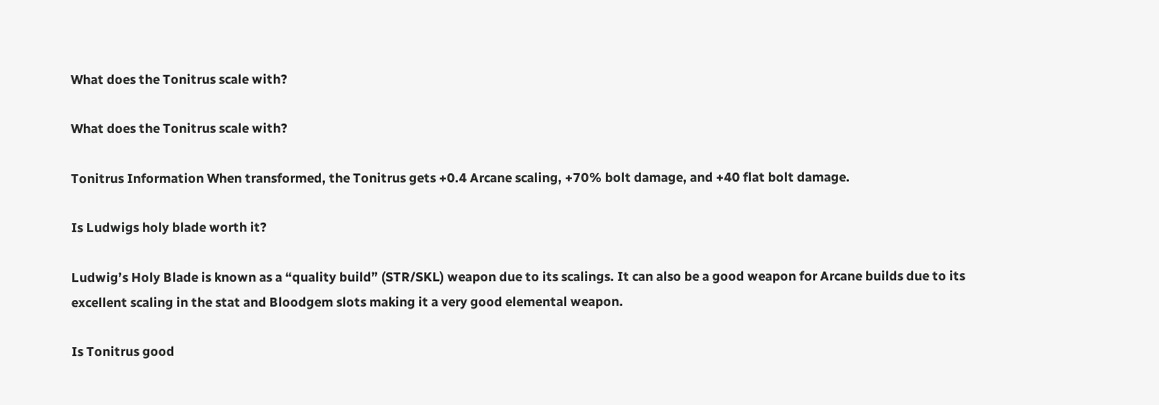What does the Tonitrus scale with?

What does the Tonitrus scale with?

Tonitrus Information When transformed, the Tonitrus gets +0.4 Arcane scaling, +70% bolt damage, and +40 flat bolt damage.

Is Ludwigs holy blade worth it?

Ludwig’s Holy Blade is known as a “quality build” (STR/SKL) weapon due to its scalings. It can also be a good weapon for Arcane builds due to its excellent scaling in the stat and Bloodgem slots making it a very good elemental weapon.

Is Tonitrus good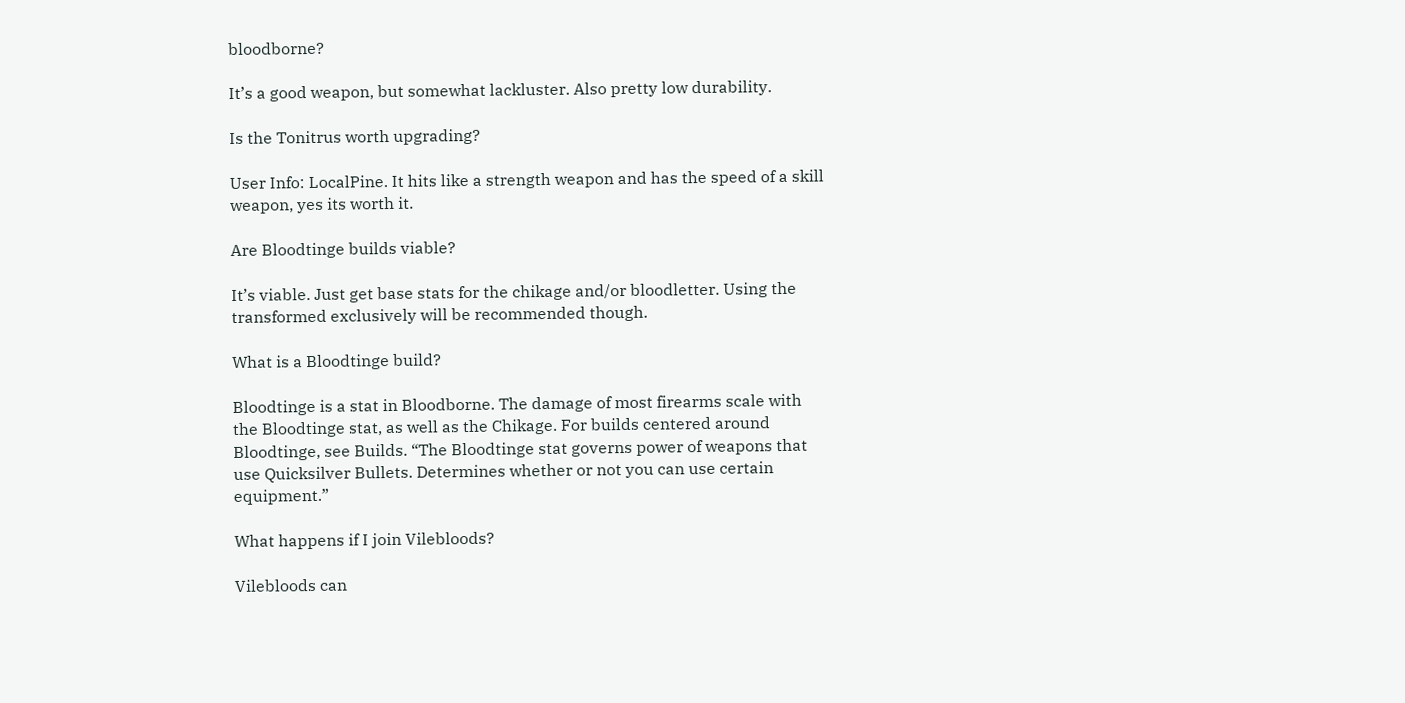bloodborne?

It’s a good weapon, but somewhat lackluster. Also pretty low durability.

Is the Tonitrus worth upgrading?

User Info: LocalPine. It hits like a strength weapon and has the speed of a skill weapon, yes its worth it.

Are Bloodtinge builds viable?

It’s viable. Just get base stats for the chikage and/or bloodletter. Using the transformed exclusively will be recommended though.

What is a Bloodtinge build?

Bloodtinge is a stat in Bloodborne. The damage of most firearms scale with the Bloodtinge stat, as well as the Chikage. For builds centered around Bloodtinge, see Builds. “The Bloodtinge stat governs power of weapons that use Quicksilver Bullets. Determines whether or not you can use certain equipment.”

What happens if I join Vilebloods?

Vilebloods can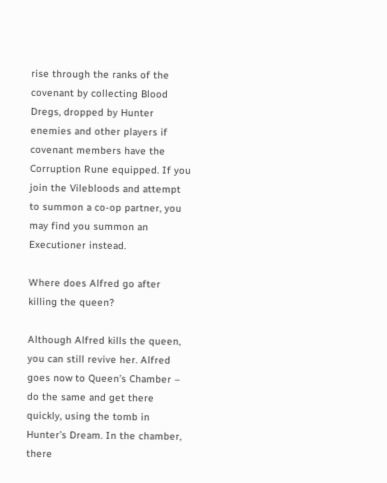rise through the ranks of the covenant by collecting Blood Dregs, dropped by Hunter enemies and other players if covenant members have the Corruption Rune equipped. If you join the Vilebloods and attempt to summon a co-op partner, you may find you summon an Executioner instead.

Where does Alfred go after killing the queen?

Although Alfred kills the queen, you can still revive her. Alfred goes now to Queen’s Chamber – do the same and get there quickly, using the tomb in Hunter’s Dream. In the chamber, there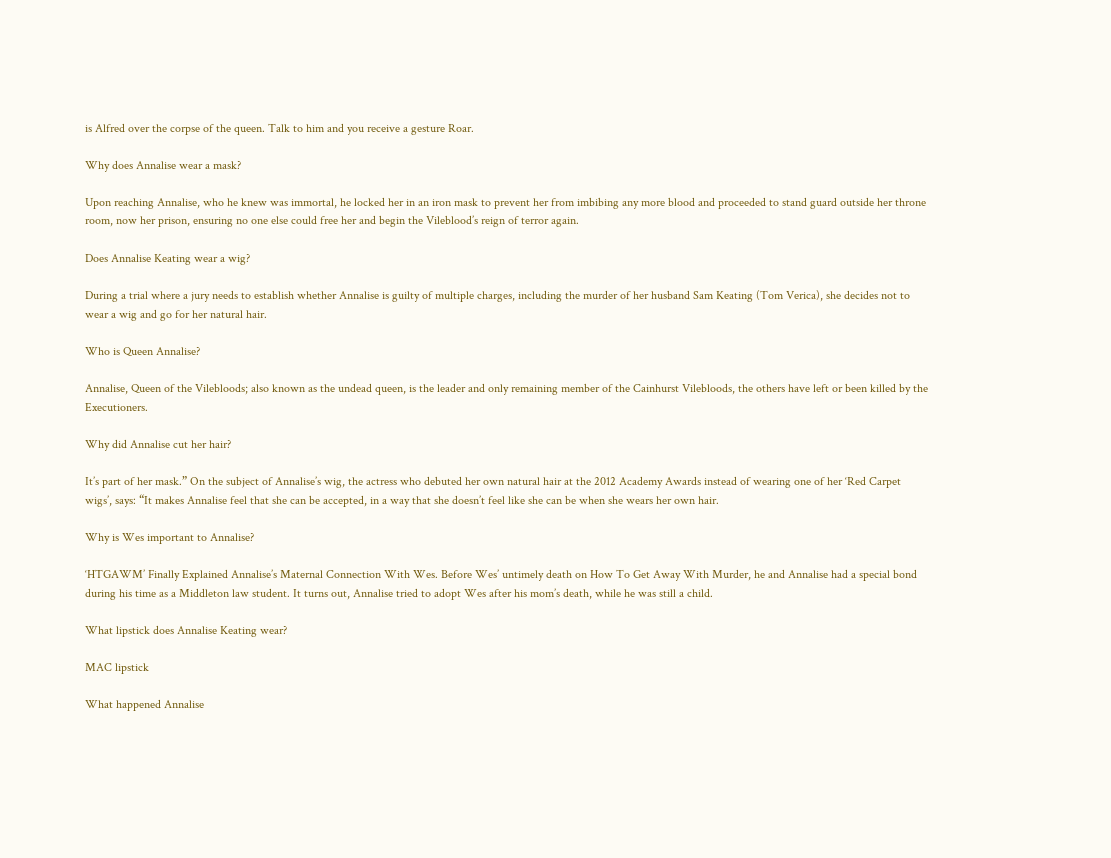is Alfred over the corpse of the queen. Talk to him and you receive a gesture Roar.

Why does Annalise wear a mask?

Upon reaching Annalise, who he knew was immortal, he locked her in an iron mask to prevent her from imbibing any more blood and proceeded to stand guard outside her throne room, now her prison, ensuring no one else could free her and begin the Vileblood’s reign of terror again.

Does Annalise Keating wear a wig?

During a trial where a jury needs to establish whether Annalise is guilty of multiple charges, including the murder of her husband Sam Keating (Tom Verica), she decides not to wear a wig and go for her natural hair.

Who is Queen Annalise?

Annalise, Queen of the Vilebloods; also known as the undead queen, is the leader and only remaining member of the Cainhurst Vilebloods, the others have left or been killed by the Executioners.

Why did Annalise cut her hair?

It’s part of her mask.” On the subject of Annalise’s wig, the actress who debuted her own natural hair at the 2012 Academy Awards instead of wearing one of her ‘Red Carpet wigs’, says: “It makes Annalise feel that she can be accepted, in a way that she doesn’t feel like she can be when she wears her own hair.

Why is Wes important to Annalise?

‘HTGAWM’ Finally Explained Annalise’s Maternal Connection With Wes. Before Wes’ untimely death on How To Get Away With Murder, he and Annalise had a special bond during his time as a Middleton law student. It turns out, Annalise tried to adopt Wes after his mom’s death, while he was still a child.

What lipstick does Annalise Keating wear?

MAC lipstick

What happened Annalise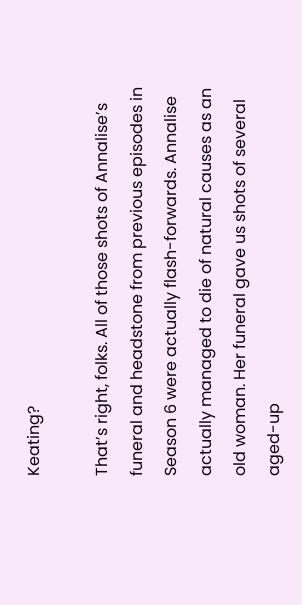Keating?

That’s right, folks. All of those shots of Annalise’s funeral and headstone from previous episodes in Season 6 were actually flash-forwards. Annalise actually managed to die of natural causes as an old woman. Her funeral gave us shots of several aged-up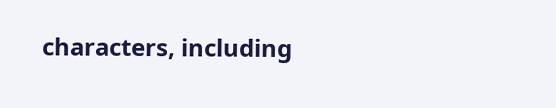characters, including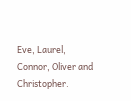Eve, Laurel, Connor, Oliver and Christopher.